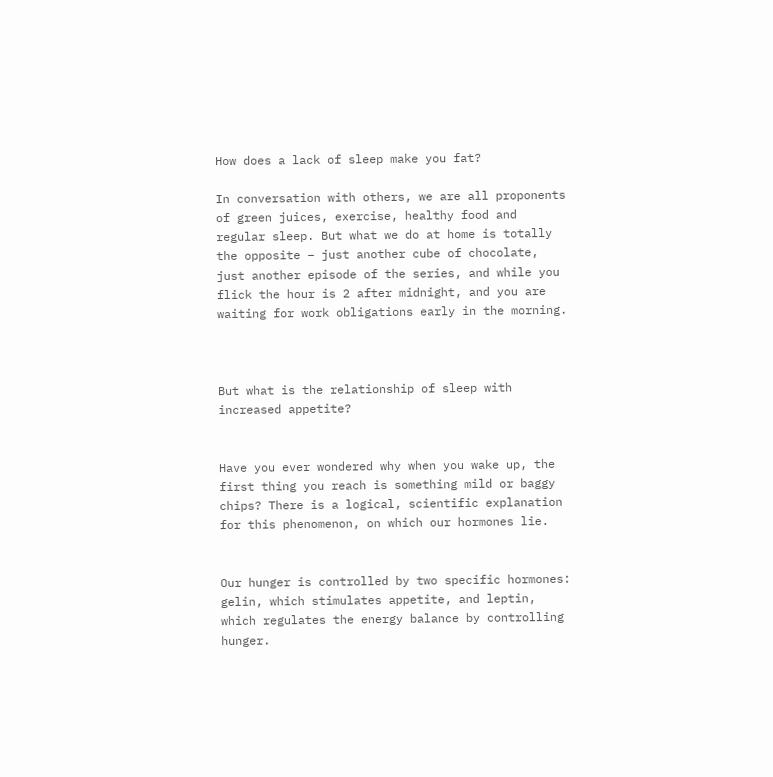How does a lack of sleep make you fat?

In conversation with others, we are all proponents of green juices, exercise, healthy food and regular sleep. But what we do at home is totally the opposite – just another cube of chocolate, just another episode of the series, and while you flick the hour is 2 after midnight, and you are waiting for work obligations early in the morning.



But what is the relationship of sleep with increased appetite?


Have you ever wondered why when you wake up, the first thing you reach is something mild or baggy chips? There is a logical, scientific explanation for this phenomenon, on which our hormones lie.


Our hunger is controlled by two specific hormones: gelin, which stimulates appetite, and leptin, which regulates the energy balance by controlling hunger.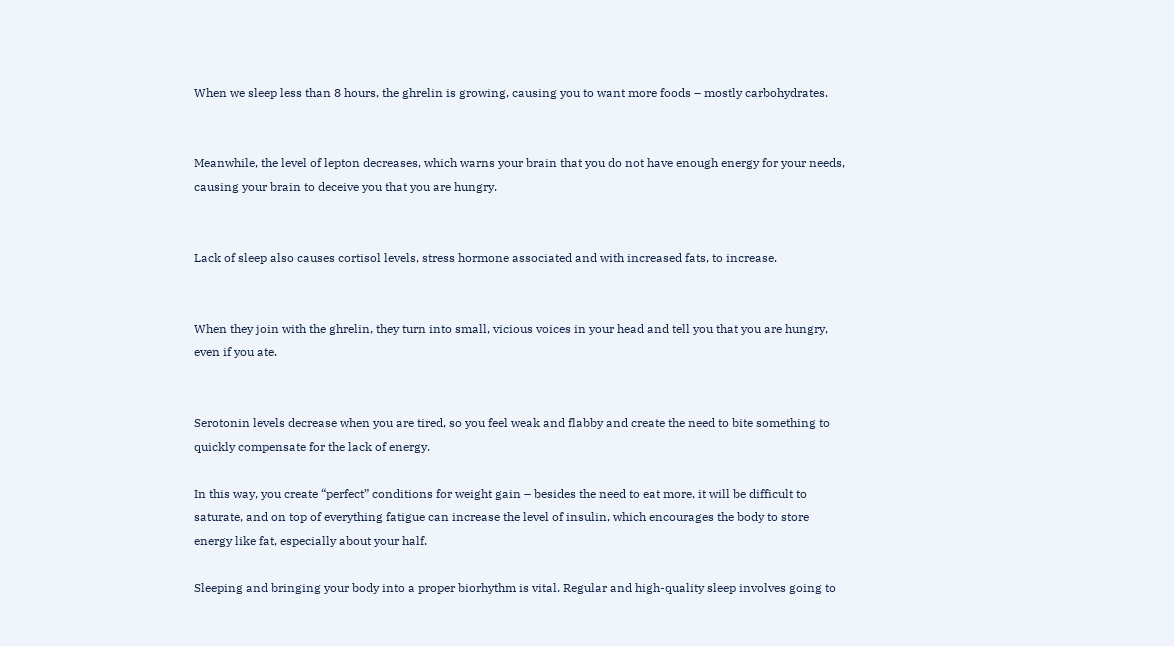When we sleep less than 8 hours, the ghrelin is growing, causing you to want more foods – mostly carbohydrates.


Meanwhile, the level of lepton decreases, which warns your brain that you do not have enough energy for your needs, causing your brain to deceive you that you are hungry.


Lack of sleep also causes cortisol levels, stress hormone associated and with increased fats, to increase.


When they join with the ghrelin, they turn into small, vicious voices in your head and tell you that you are hungry, even if you ate.


Serotonin levels decrease when you are tired, so you feel weak and flabby and create the need to bite something to quickly compensate for the lack of energy.

In this way, you create “perfect” conditions for weight gain – besides the need to eat more, it will be difficult to saturate, and on top of everything fatigue can increase the level of insulin, which encourages the body to store energy like fat, especially about your half.

Sleeping and bringing your body into a proper biorhythm is vital. Regular and high-quality sleep involves going to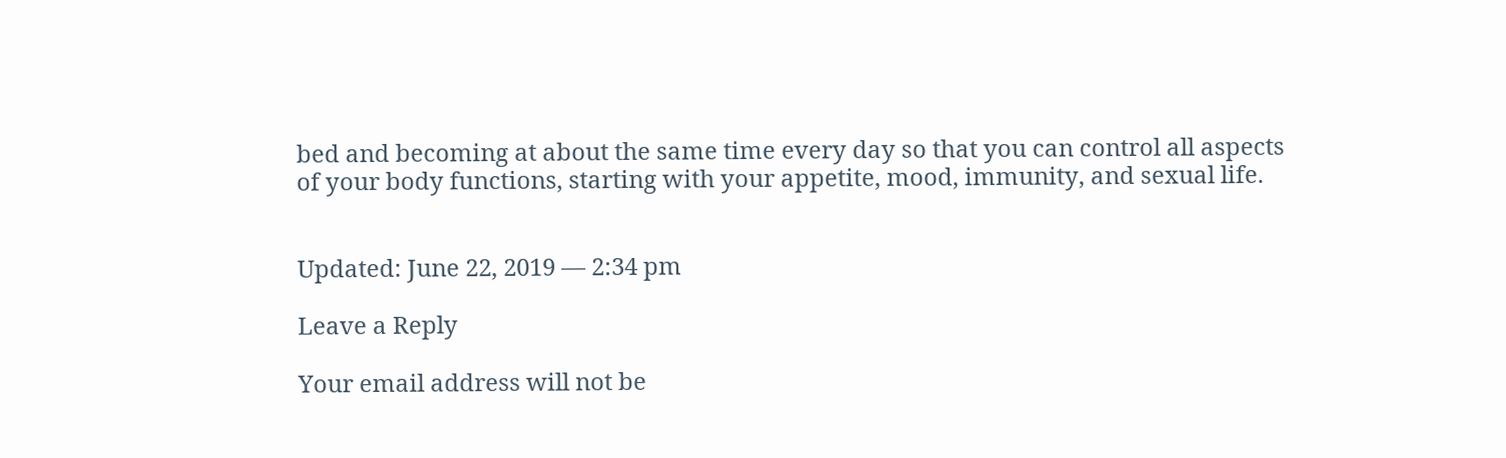bed and becoming at about the same time every day so that you can control all aspects of your body functions, starting with your appetite, mood, immunity, and sexual life.


Updated: June 22, 2019 — 2:34 pm

Leave a Reply

Your email address will not be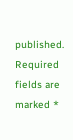published. Required fields are marked *